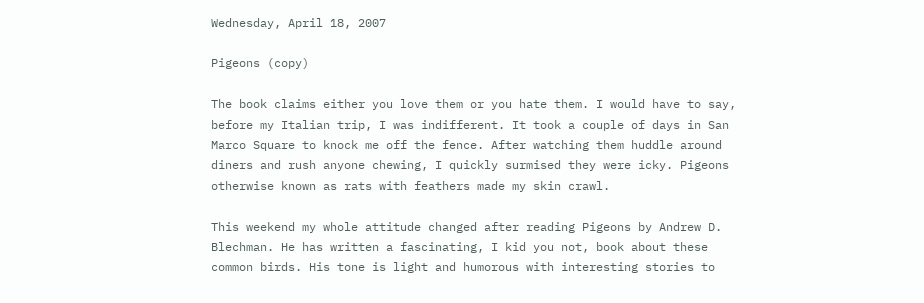Wednesday, April 18, 2007

Pigeons (copy)

The book claims either you love them or you hate them. I would have to say, before my Italian trip, I was indifferent. It took a couple of days in San Marco Square to knock me off the fence. After watching them huddle around diners and rush anyone chewing, I quickly surmised they were icky. Pigeons otherwise known as rats with feathers made my skin crawl.

This weekend my whole attitude changed after reading Pigeons by Andrew D. Blechman. He has written a fascinating, I kid you not, book about these common birds. His tone is light and humorous with interesting stories to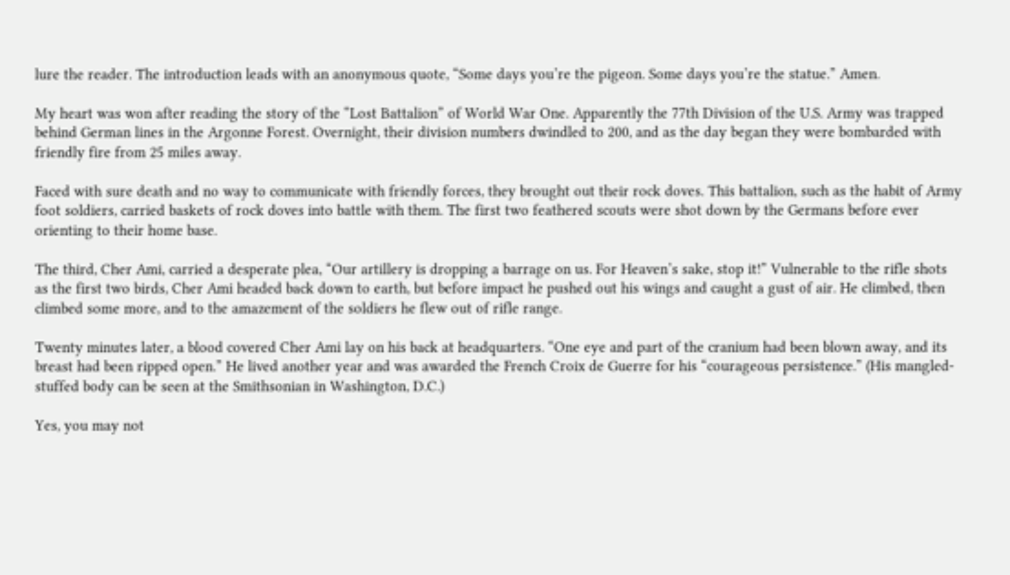lure the reader. The introduction leads with an anonymous quote, “Some days you’re the pigeon. Some days you’re the statue.” Amen.

My heart was won after reading the story of the “Lost Battalion” of World War One. Apparently the 77th Division of the U.S. Army was trapped behind German lines in the Argonne Forest. Overnight, their division numbers dwindled to 200, and as the day began they were bombarded with friendly fire from 25 miles away.

Faced with sure death and no way to communicate with friendly forces, they brought out their rock doves. This battalion, such as the habit of Army foot soldiers, carried baskets of rock doves into battle with them. The first two feathered scouts were shot down by the Germans before ever orienting to their home base.

The third, Cher Ami, carried a desperate plea, “Our artillery is dropping a barrage on us. For Heaven’s sake, stop it!” Vulnerable to the rifle shots as the first two birds, Cher Ami headed back down to earth, but before impact he pushed out his wings and caught a gust of air. He climbed, then climbed some more, and to the amazement of the soldiers he flew out of rifle range.

Twenty minutes later, a blood covered Cher Ami lay on his back at headquarters. “One eye and part of the cranium had been blown away, and its breast had been ripped open.” He lived another year and was awarded the French Croix de Guerre for his “courageous persistence.” (His mangled-stuffed body can be seen at the Smithsonian in Washington, D.C.)

Yes, you may not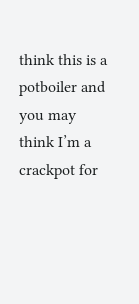think this is a potboiler and you may think I’m a crackpot for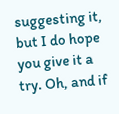suggesting it, but I do hope you give it a try. Oh, and if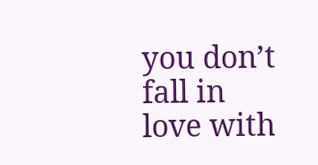you don’t fall in love with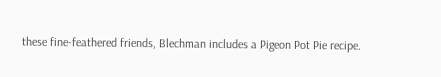these fine-feathered friends, Blechman includes a Pigeon Pot Pie recipe.